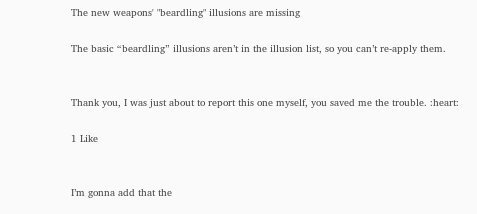The new weapons' "beardling" illusions are missing

The basic “beardling” illusions aren’t in the illusion list, so you can’t re-apply them.


Thank you, I was just about to report this one myself, you saved me the trouble. :heart:

1 Like


I’m gonna add that the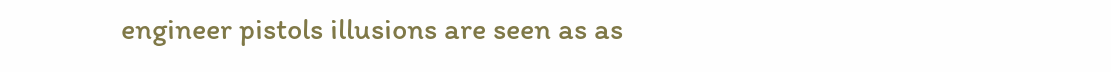engineer pistols illusions are seen as as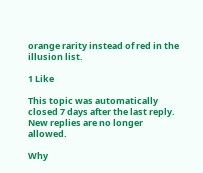orange rarity instead of red in the illusion list.

1 Like

This topic was automatically closed 7 days after the last reply. New replies are no longer allowed.

Why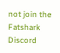not join the Fatshark Discord